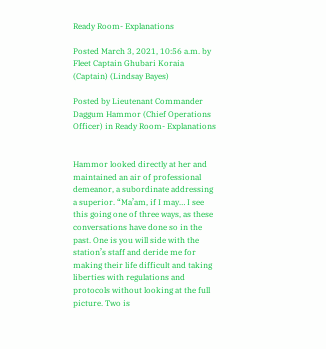Ready Room- Explanations

Posted March 3, 2021, 10:56 a.m. by Fleet Captain Ghubari Koraia (Captain) (Lindsay Bayes)

Posted by Lieutenant Commander Daggum Hammor (Chief Operations Officer) in Ready Room- Explanations


Hammor looked directly at her and maintained an air of professional demeanor, a subordinate addressing a superior. “Ma’am, if I may… I see this going one of three ways, as these conversations have done so in the past. One is you will side with the station’s staff and deride me for making their life difficult and taking liberties with regulations and protocols without looking at the full picture. Two is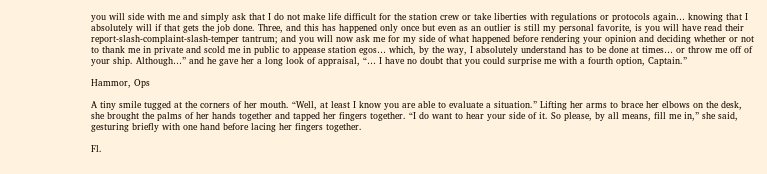you will side with me and simply ask that I do not make life difficult for the station crew or take liberties with regulations or protocols again… knowing that I absolutely will if that gets the job done. Three, and this has happened only once but even as an outlier is still my personal favorite, is you will have read their report-slash-complaint-slash-temper tantrum; and you will now ask me for my side of what happened before rendering your opinion and deciding whether or not to thank me in private and scold me in public to appease station egos… which, by the way, I absolutely understand has to be done at times… or throw me off of your ship. Although…” and he gave her a long look of appraisal, “… I have no doubt that you could surprise me with a fourth option, Captain.”

Hammor, Ops

A tiny smile tugged at the corners of her mouth. “Well, at least I know you are able to evaluate a situation.” Lifting her arms to brace her elbows on the desk, she brought the palms of her hands together and tapped her fingers together. “I do want to hear your side of it. So please, by all means, fill me in,” she said, gesturing briefly with one hand before lacing her fingers together.

Fl.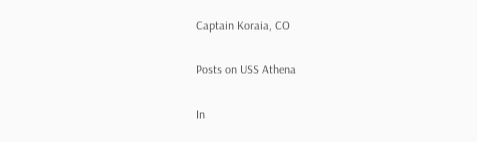Captain Koraia, CO

Posts on USS Athena

In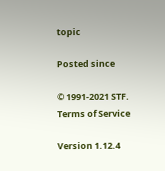topic

Posted since

© 1991-2021 STF. Terms of Service

Version 1.12.4